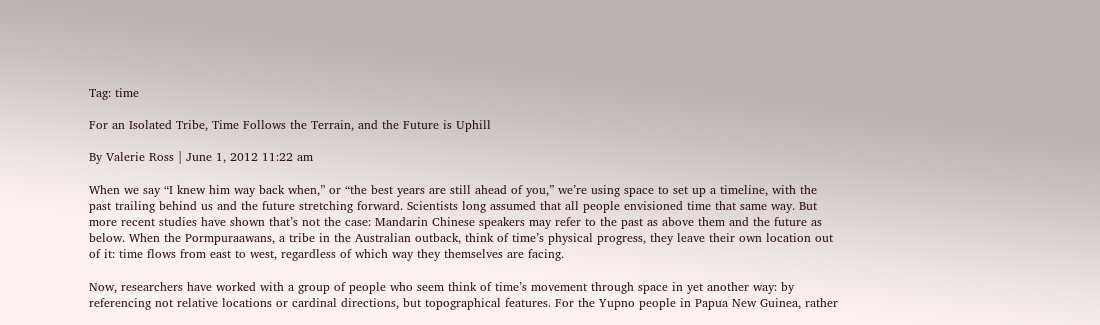Tag: time

For an Isolated Tribe, Time Follows the Terrain, and the Future is Uphill

By Valerie Ross | June 1, 2012 11:22 am

When we say “I knew him way back when,” or “the best years are still ahead of you,” we’re using space to set up a timeline, with the past trailing behind us and the future stretching forward. Scientists long assumed that all people envisioned time that same way. But more recent studies have shown that’s not the case: Mandarin Chinese speakers may refer to the past as above them and the future as below. When the Pormpuraawans, a tribe in the Australian outback, think of time’s physical progress, they leave their own location out of it: time flows from east to west, regardless of which way they themselves are facing.

Now, researchers have worked with a group of people who seem think of time’s movement through space in yet another way: by referencing not relative locations or cardinal directions, but topographical features. For the Yupno people in Papua New Guinea, rather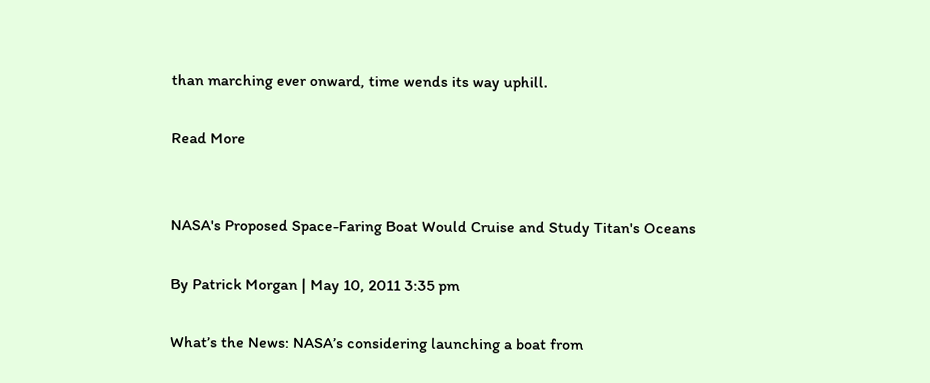than marching ever onward, time wends its way uphill.

Read More


NASA's Proposed Space-Faring Boat Would Cruise and Study Titan's Oceans

By Patrick Morgan | May 10, 2011 3:35 pm

What’s the News: NASA’s considering launching a boat from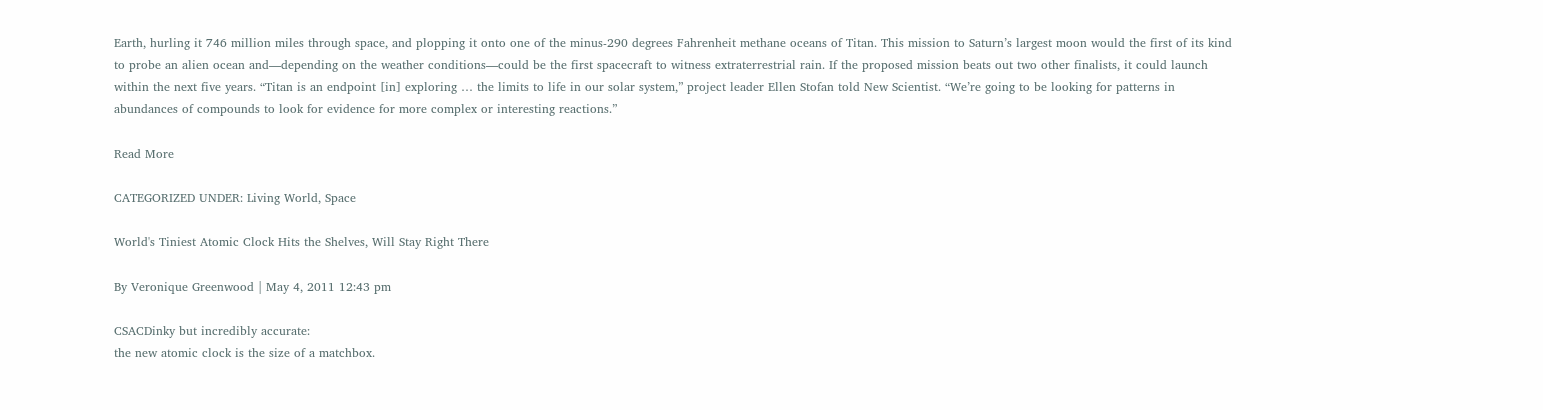Earth, hurling it 746 million miles through space, and plopping it onto one of the minus-290 degrees Fahrenheit methane oceans of Titan. This mission to Saturn’s largest moon would the first of its kind to probe an alien ocean and—depending on the weather conditions—could be the first spacecraft to witness extraterrestrial rain. If the proposed mission beats out two other finalists, it could launch within the next five years. “Titan is an endpoint [in] exploring … the limits to life in our solar system,” project leader Ellen Stofan told New Scientist. “We’re going to be looking for patterns in abundances of compounds to look for evidence for more complex or interesting reactions.”

Read More

CATEGORIZED UNDER: Living World, Space

World's Tiniest Atomic Clock Hits the Shelves, Will Stay Right There

By Veronique Greenwood | May 4, 2011 12:43 pm

CSACDinky but incredibly accurate:
the new atomic clock is the size of a matchbox.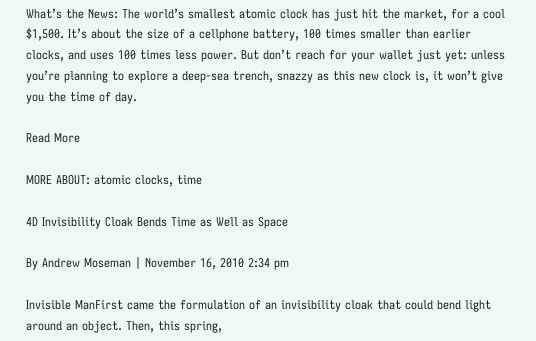What’s the News: The world’s smallest atomic clock has just hit the market, for a cool $1,500. It’s about the size of a cellphone battery, 100 times smaller than earlier clocks, and uses 100 times less power. But don’t reach for your wallet just yet: unless you’re planning to explore a deep-sea trench, snazzy as this new clock is, it won’t give you the time of day.

Read More

MORE ABOUT: atomic clocks, time

4D Invisibility Cloak Bends Time as Well as Space

By Andrew Moseman | November 16, 2010 2:34 pm

Invisible ManFirst came the formulation of an invisibility cloak that could bend light around an object. Then, this spring,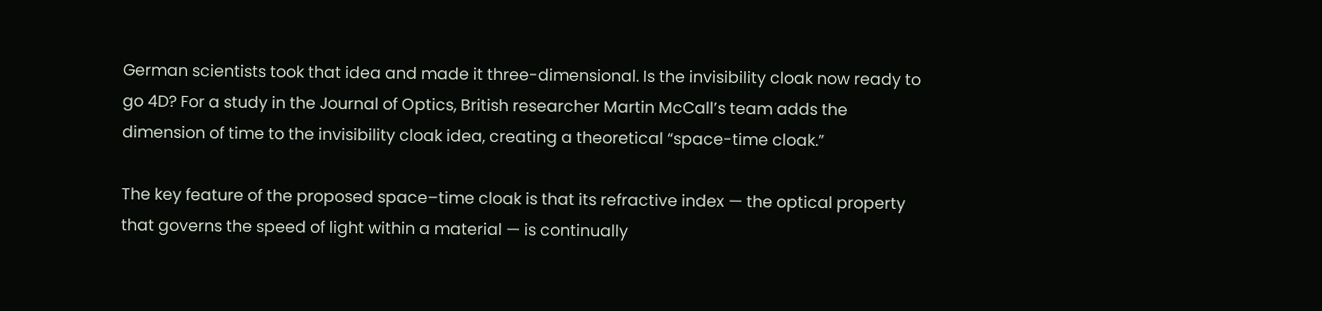German scientists took that idea and made it three-dimensional. Is the invisibility cloak now ready to go 4D? For a study in the Journal of Optics, British researcher Martin McCall’s team adds the dimension of time to the invisibility cloak idea, creating a theoretical “space-time cloak.”

The key feature of the proposed space–time cloak is that its refractive index — the optical property that governs the speed of light within a material — is continually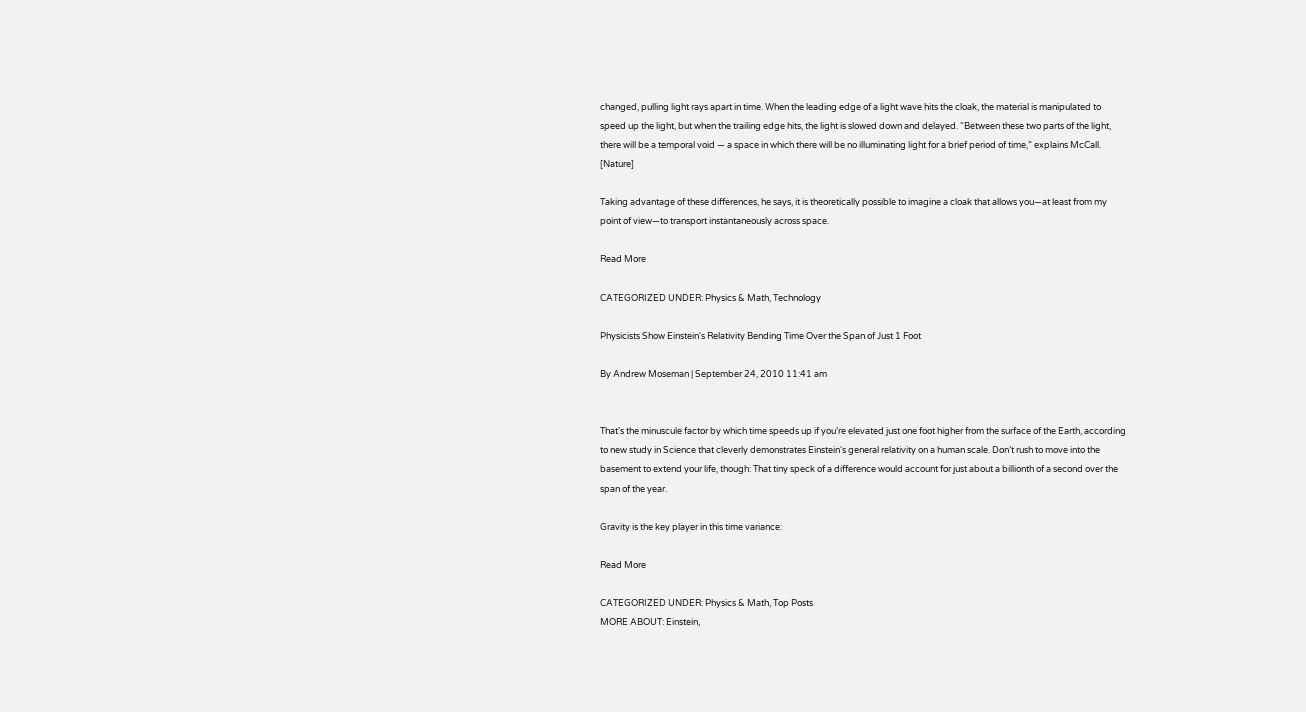changed, pulling light rays apart in time. When the leading edge of a light wave hits the cloak, the material is manipulated to speed up the light, but when the trailing edge hits, the light is slowed down and delayed. “Between these two parts of the light, there will be a temporal void — a space in which there will be no illuminating light for a brief period of time,” explains McCall. [Nature]

Taking advantage of these differences, he says, it is theoretically possible to imagine a cloak that allows you—at least from my point of view—to transport instantaneously across space.

Read More

CATEGORIZED UNDER: Physics & Math, Technology

Physicists Show Einstein's Relativity Bending Time Over the Span of Just 1 Foot

By Andrew Moseman | September 24, 2010 11:41 am


That’s the minuscule factor by which time speeds up if you’re elevated just one foot higher from the surface of the Earth, according to new study in Science that cleverly demonstrates Einstein‘s general relativity on a human scale. Don’t rush to move into the basement to extend your life, though: That tiny speck of a difference would account for just about a billionth of a second over the span of the year.

Gravity is the key player in this time variance:

Read More

CATEGORIZED UNDER: Physics & Math, Top Posts
MORE ABOUT: Einstein,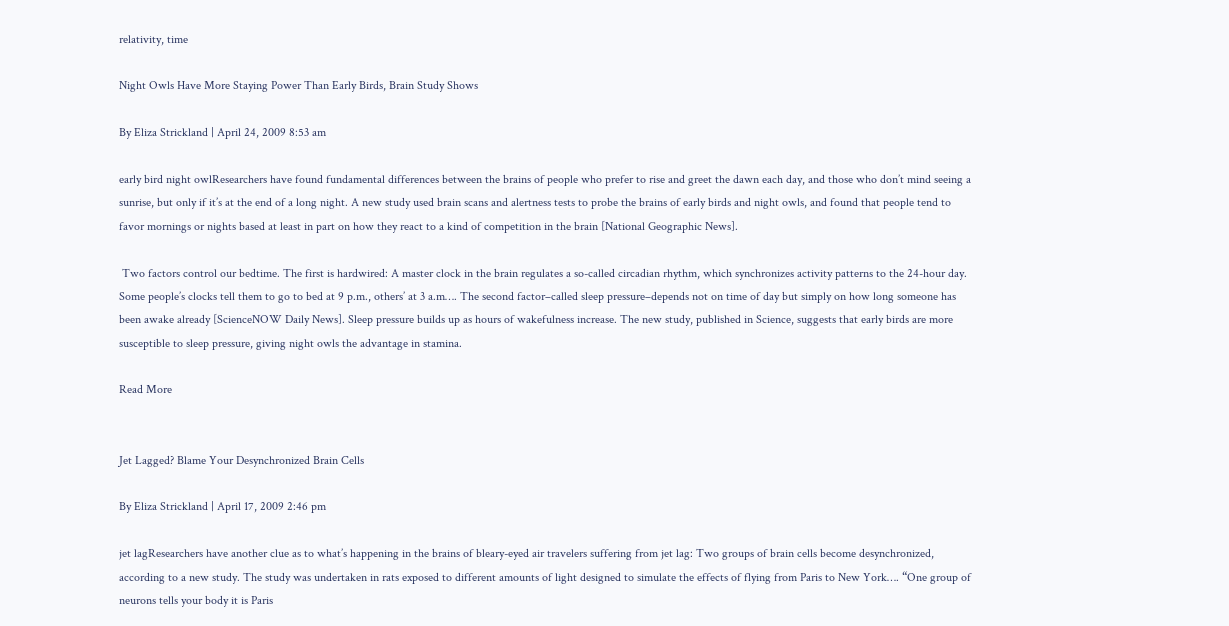relativity, time

Night Owls Have More Staying Power Than Early Birds, Brain Study Shows

By Eliza Strickland | April 24, 2009 8:53 am

early bird night owlResearchers have found fundamental differences between the brains of people who prefer to rise and greet the dawn each day, and those who don’t mind seeing a sunrise, but only if it’s at the end of a long night. A new study used brain scans and alertness tests to probe the brains of early birds and night owls, and found that people tend to favor mornings or nights based at least in part on how they react to a kind of competition in the brain [National Geographic News].

 Two factors control our bedtime. The first is hardwired: A master clock in the brain regulates a so-called circadian rhythm, which synchronizes activity patterns to the 24-hour day. Some people’s clocks tell them to go to bed at 9 p.m., others’ at 3 a.m…. The second factor–called sleep pressure–depends not on time of day but simply on how long someone has been awake already [ScienceNOW Daily News]. Sleep pressure builds up as hours of wakefulness increase. The new study, published in Science, suggests that early birds are more susceptible to sleep pressure, giving night owls the advantage in stamina.

Read More


Jet Lagged? Blame Your Desynchronized Brain Cells

By Eliza Strickland | April 17, 2009 2:46 pm

jet lagResearchers have another clue as to what’s happening in the brains of bleary-eyed air travelers suffering from jet lag: Two groups of brain cells become desynchronized, according to a new study. The study was undertaken in rats exposed to different amounts of light designed to simulate the effects of flying from Paris to New York…. “One group of neurons tells your body it is Paris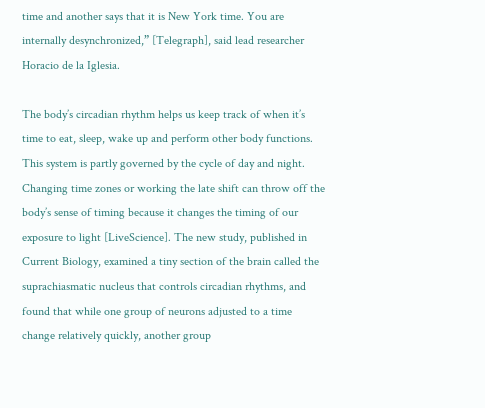time and another says that it is New York time. You are internally desynchronized,” [Telegraph], said lead researcher Horacio de la Iglesia.

The body’s circadian rhythm helps us keep track of when it’s time to eat, sleep, wake up and perform other body functions. This system is partly governed by the cycle of day and night. Changing time zones or working the late shift can throw off the body’s sense of timing because it changes the timing of our exposure to light [LiveScience]. The new study, published in Current Biology, examined a tiny section of the brain called the suprachiasmatic nucleus that controls circadian rhythms, and found that while one group of neurons adjusted to a time change relatively quickly, another group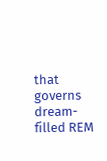that governs dream-filled REM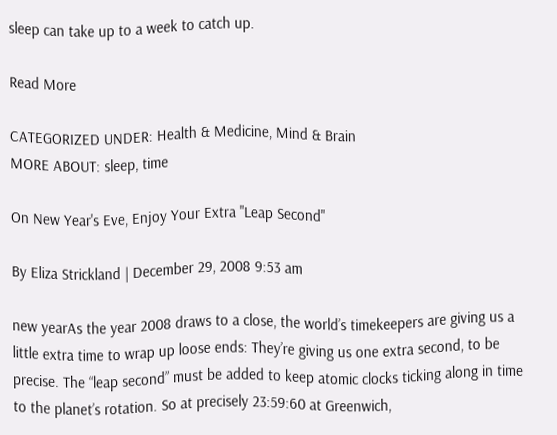sleep can take up to a week to catch up.

Read More

CATEGORIZED UNDER: Health & Medicine, Mind & Brain
MORE ABOUT: sleep, time

On New Year's Eve, Enjoy Your Extra "Leap Second"

By Eliza Strickland | December 29, 2008 9:53 am

new yearAs the year 2008 draws to a close, the world’s timekeepers are giving us a little extra time to wrap up loose ends: They’re giving us one extra second, to be precise. The “leap second” must be added to keep atomic clocks ticking along in time to the planet’s rotation. So at precisely 23:59:60 at Greenwich,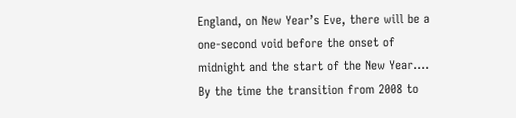England, on New Year’s Eve, there will be a one-second void before the onset of midnight and the start of the New Year…. By the time the transition from 2008 to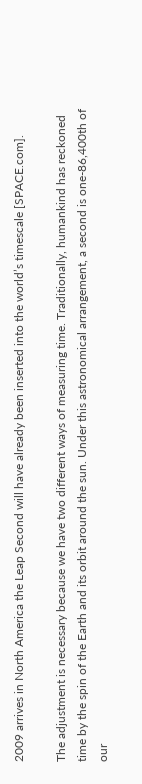2009 arrives in North America the Leap Second will have already been inserted into the world’s timescale [SPACE.com].

The adjustment is necessary because we have two different ways of measuring time. Traditionally, humankind has reckoned time by the spin of the Earth and its orbit around the sun. Under this astronomical arrangement, a second is one-86,400th of our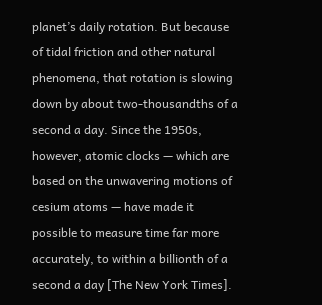planet’s daily rotation. But because of tidal friction and other natural phenomena, that rotation is slowing down by about two-thousandths of a second a day. Since the 1950s, however, atomic clocks — which are based on the unwavering motions of cesium atoms — have made it possible to measure time far more accurately, to within a billionth of a second a day [The New York Times].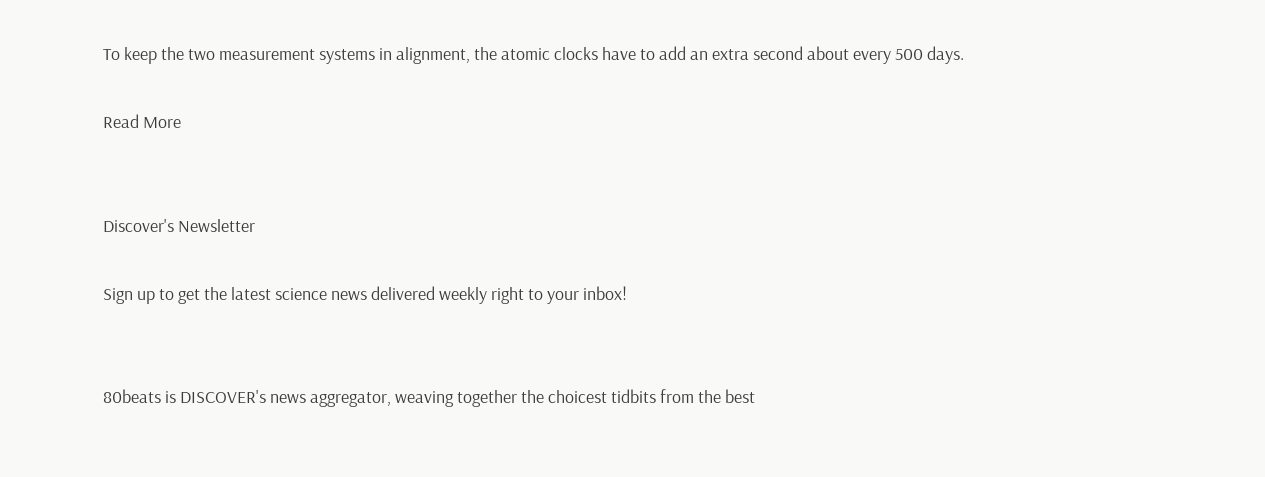To keep the two measurement systems in alignment, the atomic clocks have to add an extra second about every 500 days.

Read More


Discover's Newsletter

Sign up to get the latest science news delivered weekly right to your inbox!


80beats is DISCOVER's news aggregator, weaving together the choicest tidbits from the best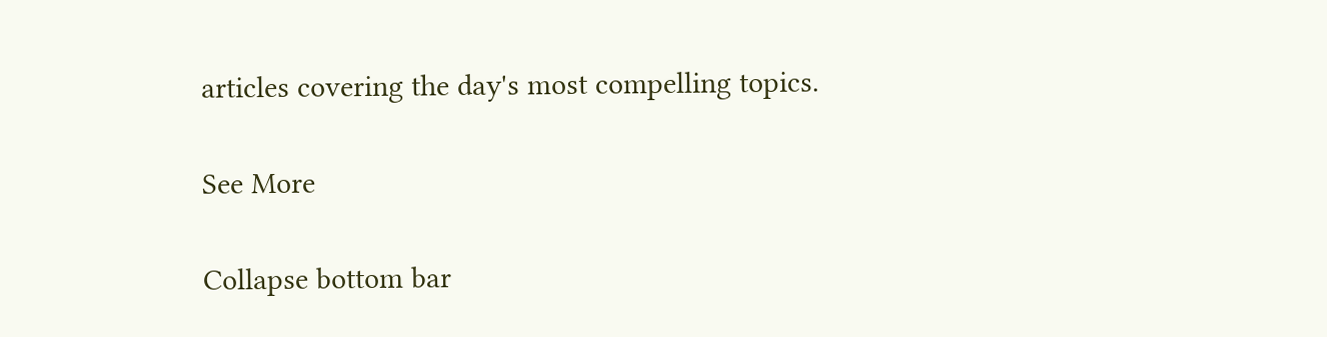articles covering the day's most compelling topics.

See More

Collapse bottom bar